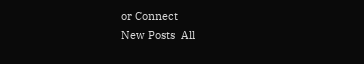or Connect
New Posts  All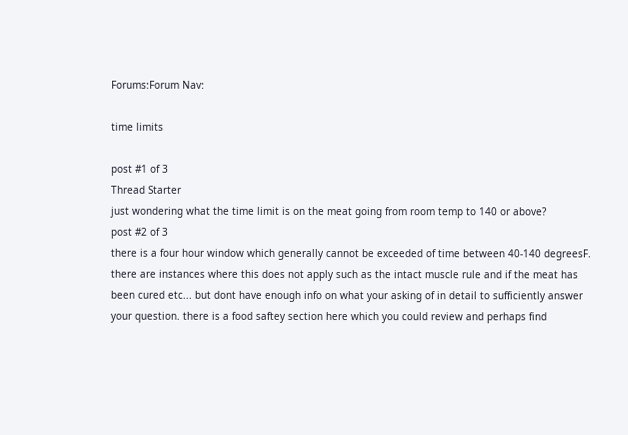Forums:Forum Nav:

time limits

post #1 of 3
Thread Starter
just wondering what the time limit is on the meat going from room temp to 140 or above?
post #2 of 3
there is a four hour window which generally cannot be exceeded of time between 40-140 degreesF. there are instances where this does not apply such as the intact muscle rule and if the meat has been cured etc... but dont have enough info on what your asking of in detail to sufficiently answer your question. there is a food saftey section here which you could review and perhaps find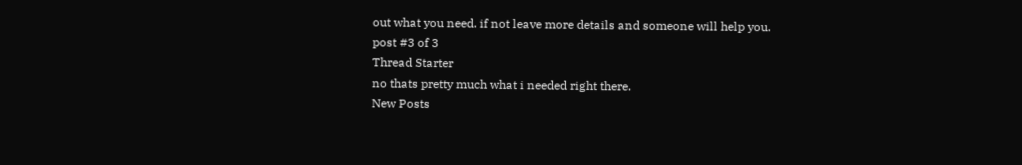out what you need. if not leave more details and someone will help you.
post #3 of 3
Thread Starter
no thats pretty much what i needed right there.
New Posts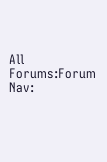All Forums:Forum Nav: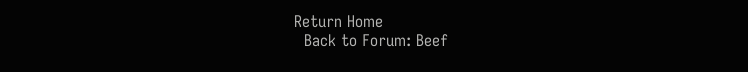Return Home
  Back to Forum: Beef